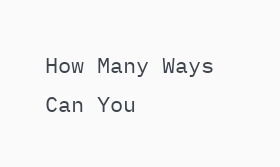How Many Ways Can You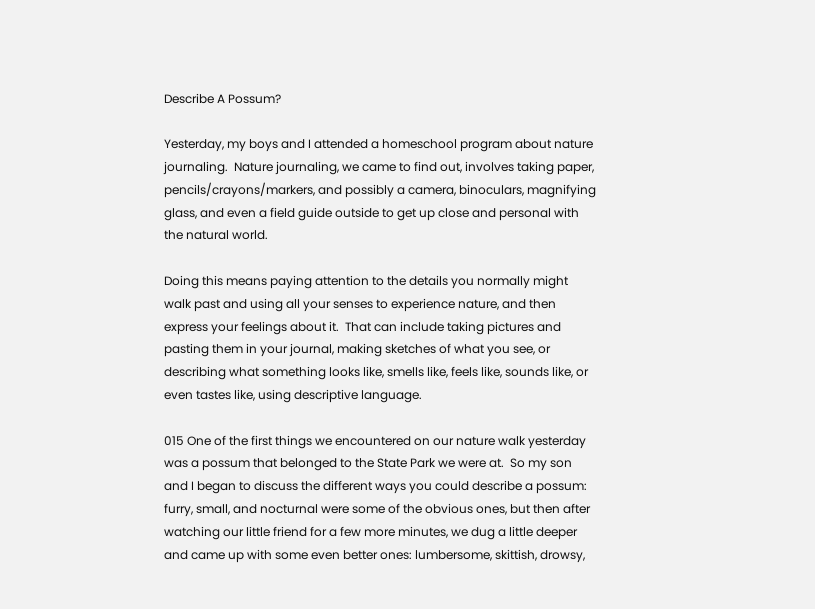Describe A Possum?

Yesterday, my boys and I attended a homeschool program about nature journaling.  Nature journaling, we came to find out, involves taking paper, pencils/crayons/markers, and possibly a camera, binoculars, magnifying glass, and even a field guide outside to get up close and personal with the natural world.

Doing this means paying attention to the details you normally might walk past and using all your senses to experience nature, and then express your feelings about it.  That can include taking pictures and pasting them in your journal, making sketches of what you see, or describing what something looks like, smells like, feels like, sounds like, or even tastes like, using descriptive language.

015 One of the first things we encountered on our nature walk yesterday was a possum that belonged to the State Park we were at.  So my son and I began to discuss the different ways you could describe a possum:  furry, small, and nocturnal were some of the obvious ones, but then after watching our little friend for a few more minutes, we dug a little deeper and came up with some even better ones: lumbersome, skittish, drowsy,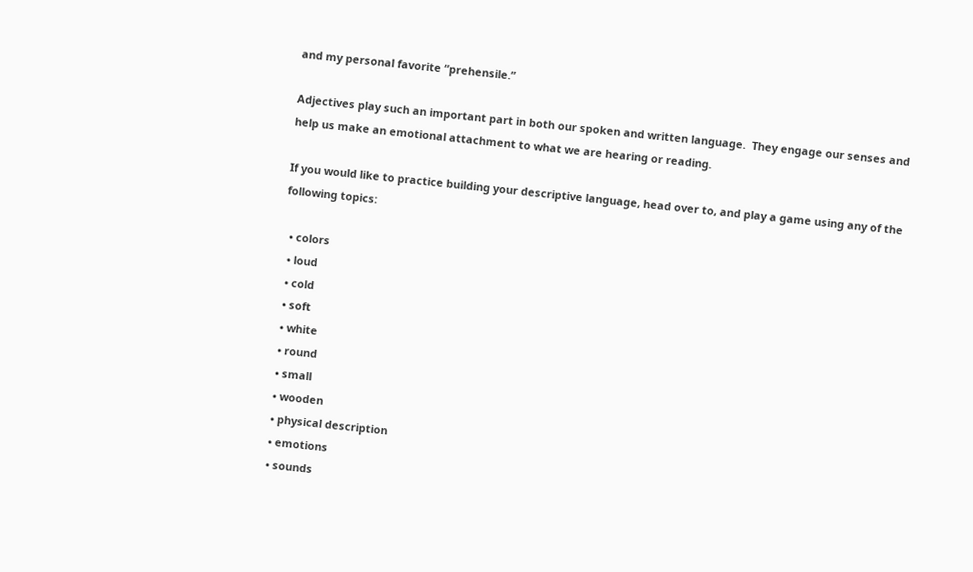and my personal favorite “prehensile.”

Adjectives play such an important part in both our spoken and written language.  They engage our senses and help us make an emotional attachment to what we are hearing or reading.

If you would like to practice building your descriptive language, head over to, and play a game using any of the following topics:

  • colors
  • loud
  • cold
  • soft
  • white
  • round
  • small
  • wooden
  • physical description
  • emotions
  • sounds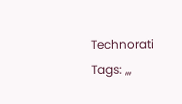Technorati Tags: ,,,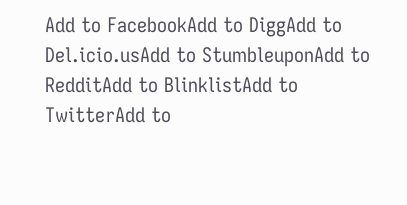Add to FacebookAdd to DiggAdd to Del.icio.usAdd to StumbleuponAdd to RedditAdd to BlinklistAdd to TwitterAdd to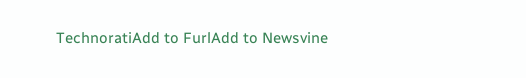TechnoratiAdd to FurlAdd to Newsvine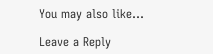You may also like...

Leave a Reply